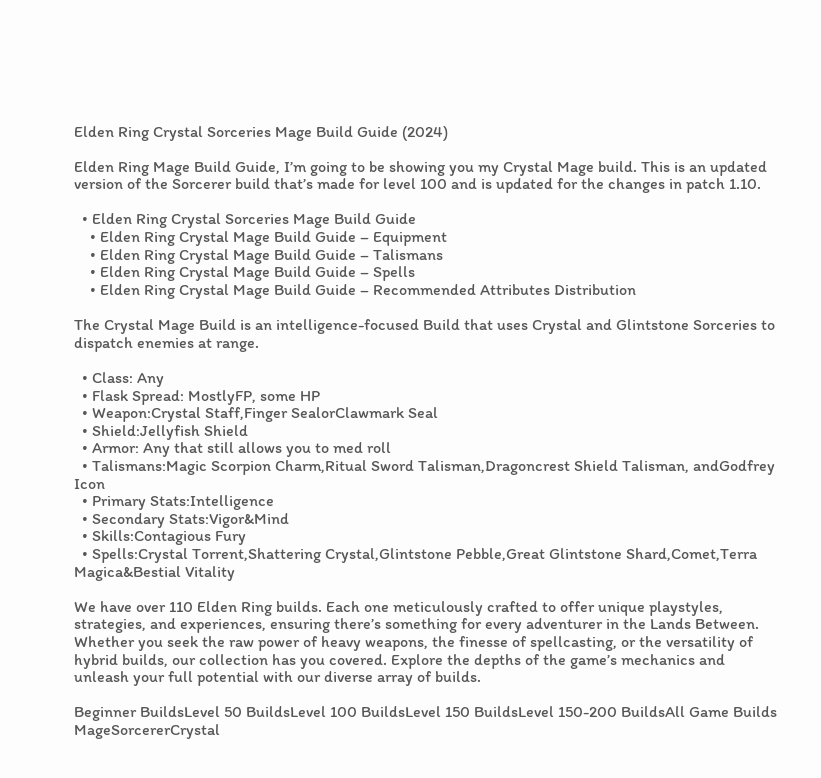Elden Ring Crystal Sorceries Mage Build Guide (2024)

Elden Ring Mage Build Guide, I’m going to be showing you my Crystal Mage build. This is an updated version of the Sorcerer build that’s made for level 100 and is updated for the changes in patch 1.10.

  • Elden Ring Crystal Sorceries Mage Build Guide
    • Elden Ring Crystal Mage Build Guide – Equipment
    • Elden Ring Crystal Mage Build Guide – Talismans
    • Elden Ring Crystal Mage Build Guide – Spells
    • Elden Ring Crystal Mage Build Guide – Recommended Attributes Distribution

The Crystal Mage Build is an intelligence-focused Build that uses Crystal and Glintstone Sorceries to dispatch enemies at range.

  • Class: Any
  • Flask Spread: MostlyFP, some HP
  • Weapon:Crystal Staff,Finger SealorClawmark Seal
  • Shield:Jellyfish Shield
  • Armor: Any that still allows you to med roll
  • Talismans:Magic Scorpion Charm,Ritual Sword Talisman,Dragoncrest Shield Talisman, andGodfrey Icon
  • Primary Stats:Intelligence
  • Secondary Stats:Vigor&Mind
  • Skills:Contagious Fury
  • Spells:Crystal Torrent,Shattering Crystal,Glintstone Pebble,Great Glintstone Shard,Comet,Terra Magica&Bestial Vitality

We have over 110 Elden Ring builds. Each one meticulously crafted to offer unique playstyles, strategies, and experiences, ensuring there’s something for every adventurer in the Lands Between. Whether you seek the raw power of heavy weapons, the finesse of spellcasting, or the versatility of hybrid builds, our collection has you covered. Explore the depths of the game’s mechanics and unleash your full potential with our diverse array of builds.

Beginner BuildsLevel 50 BuildsLevel 100 BuildsLevel 150 BuildsLevel 150-200 BuildsAll Game Builds
MageSorcererCrystal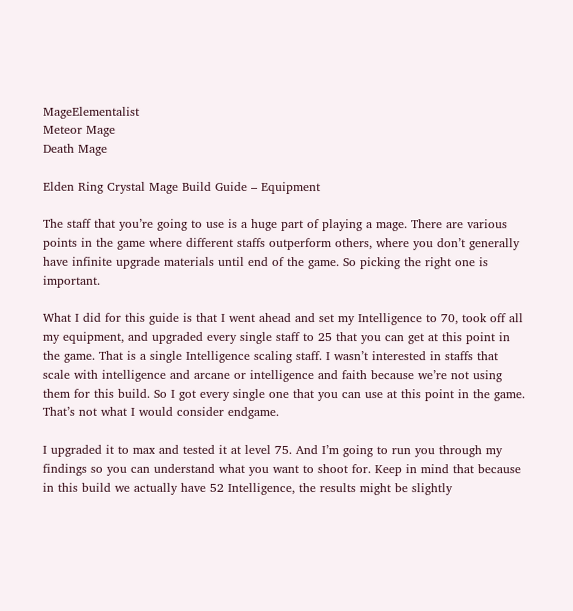MageElementalist
Meteor Mage
Death Mage

Elden Ring Crystal Mage Build Guide – Equipment

The staff that you’re going to use is a huge part of playing a mage. There are various points in the game where different staffs outperform others, where you don’t generally have infinite upgrade materials until end of the game. So picking the right one is important.

What I did for this guide is that I went ahead and set my Intelligence to 70, took off all my equipment, and upgraded every single staff to 25 that you can get at this point in the game. That is a single Intelligence scaling staff. I wasn’t interested in staffs that scale with intelligence and arcane or intelligence and faith because we’re not using them for this build. So I got every single one that you can use at this point in the game. That’s not what I would consider endgame.

I upgraded it to max and tested it at level 75. And I’m going to run you through my findings so you can understand what you want to shoot for. Keep in mind that because in this build we actually have 52 Intelligence, the results might be slightly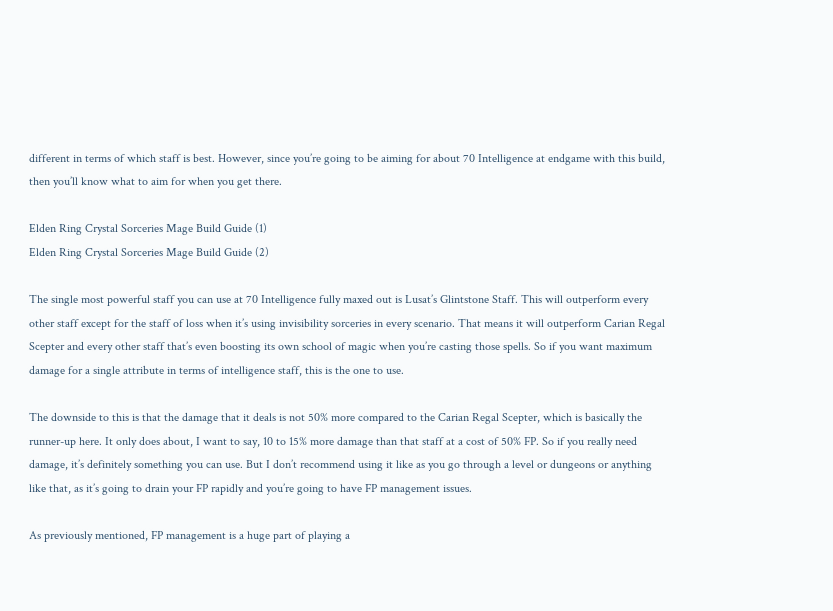different in terms of which staff is best. However, since you’re going to be aiming for about 70 Intelligence at endgame with this build, then you’ll know what to aim for when you get there.

Elden Ring Crystal Sorceries Mage Build Guide (1)
Elden Ring Crystal Sorceries Mage Build Guide (2)

The single most powerful staff you can use at 70 Intelligence fully maxed out is Lusat’s Glintstone Staff. This will outperform every other staff except for the staff of loss when it’s using invisibility sorceries in every scenario. That means it will outperform Carian Regal Scepter and every other staff that’s even boosting its own school of magic when you’re casting those spells. So if you want maximum damage for a single attribute in terms of intelligence staff, this is the one to use.

The downside to this is that the damage that it deals is not 50% more compared to the Carian Regal Scepter, which is basically the runner-up here. It only does about, I want to say, 10 to 15% more damage than that staff at a cost of 50% FP. So if you really need damage, it’s definitely something you can use. But I don’t recommend using it like as you go through a level or dungeons or anything like that, as it’s going to drain your FP rapidly and you’re going to have FP management issues.

As previously mentioned, FP management is a huge part of playing a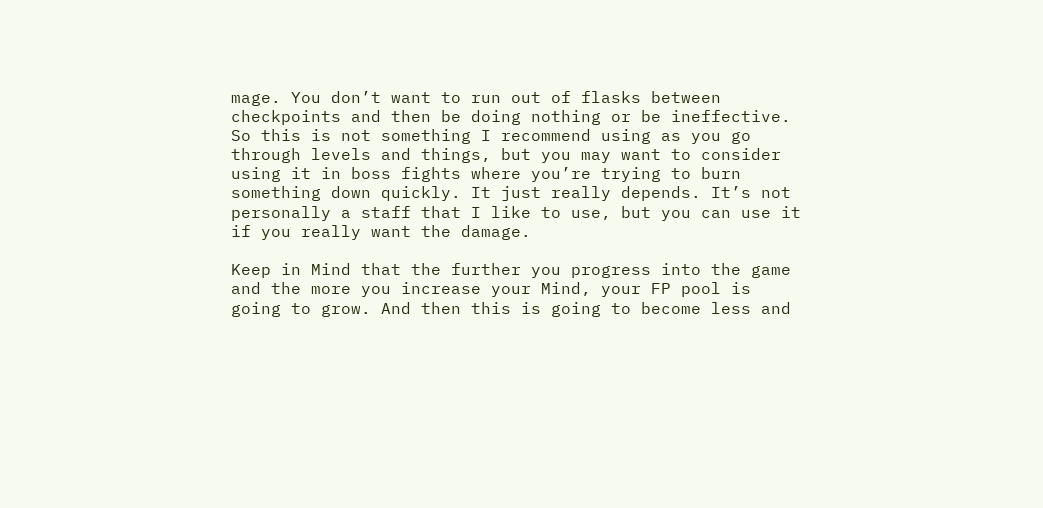mage. You don’t want to run out of flasks between checkpoints and then be doing nothing or be ineffective. So this is not something I recommend using as you go through levels and things, but you may want to consider using it in boss fights where you’re trying to burn something down quickly. It just really depends. It’s not personally a staff that I like to use, but you can use it if you really want the damage.

Keep in Mind that the further you progress into the game and the more you increase your Mind, your FP pool is going to grow. And then this is going to become less and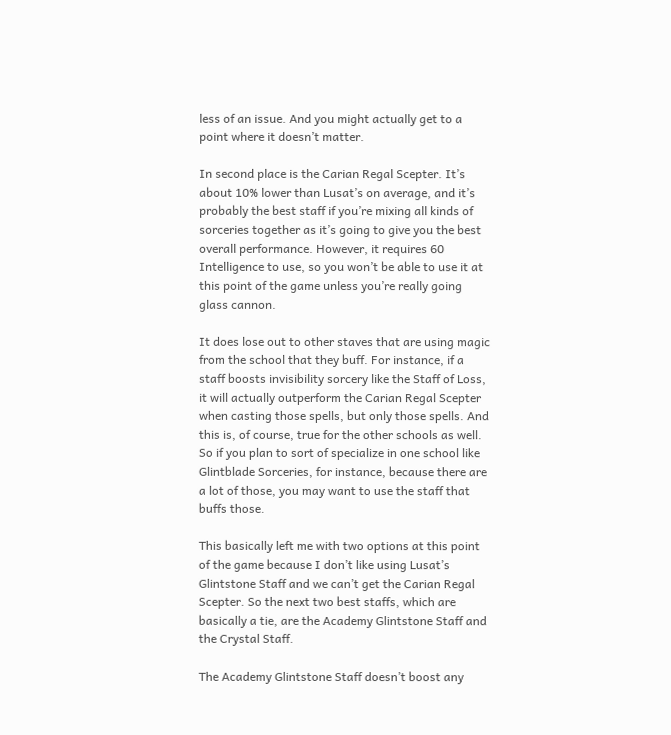less of an issue. And you might actually get to a point where it doesn’t matter.

In second place is the Carian Regal Scepter. It’s about 10% lower than Lusat’s on average, and it’s probably the best staff if you’re mixing all kinds of sorceries together as it’s going to give you the best overall performance. However, it requires 60 Intelligence to use, so you won’t be able to use it at this point of the game unless you’re really going glass cannon.

It does lose out to other staves that are using magic from the school that they buff. For instance, if a staff boosts invisibility sorcery like the Staff of Loss, it will actually outperform the Carian Regal Scepter when casting those spells, but only those spells. And this is, of course, true for the other schools as well. So if you plan to sort of specialize in one school like Glintblade Sorceries, for instance, because there are a lot of those, you may want to use the staff that buffs those.

This basically left me with two options at this point of the game because I don’t like using Lusat’s Glintstone Staff and we can’t get the Carian Regal Scepter. So the next two best staffs, which are basically a tie, are the Academy Glintstone Staff and the Crystal Staff.

The Academy Glintstone Staff doesn’t boost any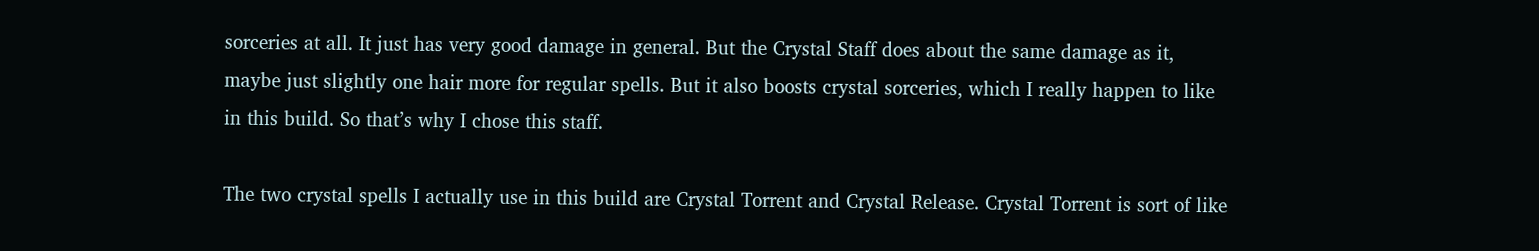sorceries at all. It just has very good damage in general. But the Crystal Staff does about the same damage as it, maybe just slightly one hair more for regular spells. But it also boosts crystal sorceries, which I really happen to like in this build. So that’s why I chose this staff.

The two crystal spells I actually use in this build are Crystal Torrent and Crystal Release. Crystal Torrent is sort of like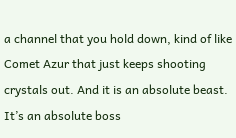a channel that you hold down, kind of like Comet Azur that just keeps shooting crystals out. And it is an absolute beast. It’s an absolute boss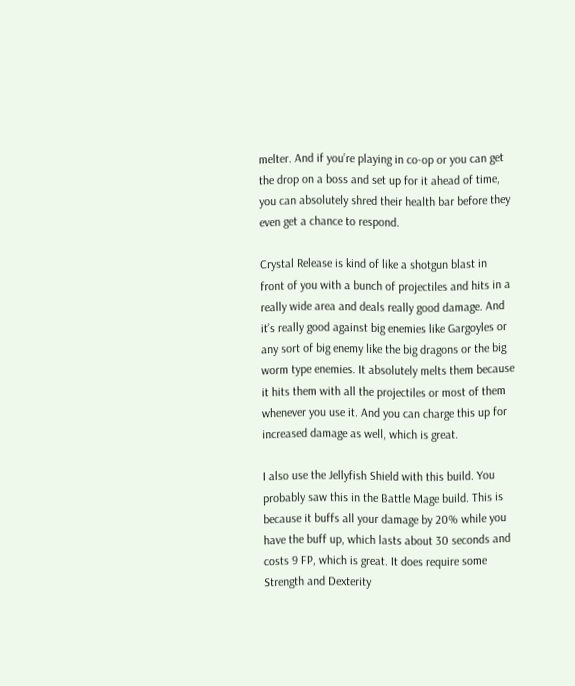melter. And if you’re playing in co-op or you can get the drop on a boss and set up for it ahead of time, you can absolutely shred their health bar before they even get a chance to respond.

Crystal Release is kind of like a shotgun blast in front of you with a bunch of projectiles and hits in a really wide area and deals really good damage. And it’s really good against big enemies like Gargoyles or any sort of big enemy like the big dragons or the big worm type enemies. It absolutely melts them because it hits them with all the projectiles or most of them whenever you use it. And you can charge this up for increased damage as well, which is great.

I also use the Jellyfish Shield with this build. You probably saw this in the Battle Mage build. This is because it buffs all your damage by 20% while you have the buff up, which lasts about 30 seconds and costs 9 FP, which is great. It does require some Strength and Dexterity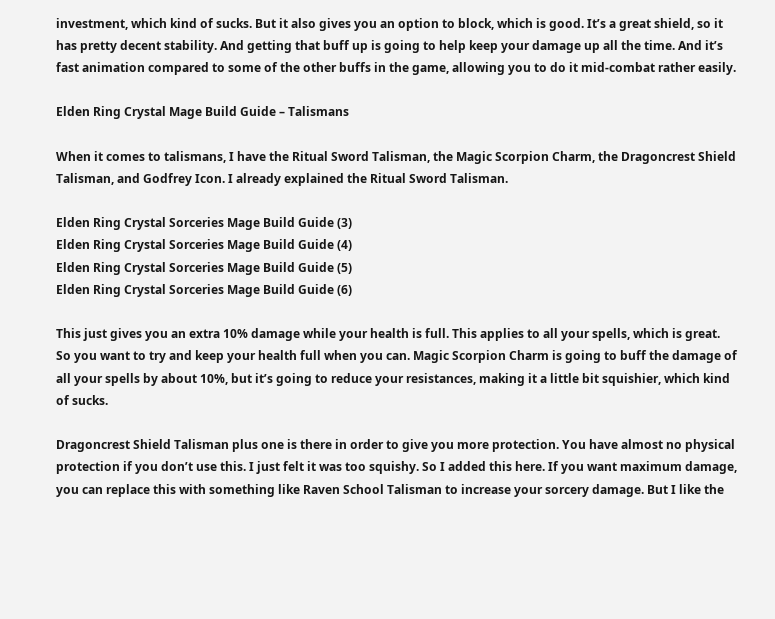investment, which kind of sucks. But it also gives you an option to block, which is good. It’s a great shield, so it has pretty decent stability. And getting that buff up is going to help keep your damage up all the time. And it’s fast animation compared to some of the other buffs in the game, allowing you to do it mid-combat rather easily.

Elden Ring Crystal Mage Build Guide – Talismans

When it comes to talismans, I have the Ritual Sword Talisman, the Magic Scorpion Charm, the Dragoncrest Shield Talisman, and Godfrey Icon. I already explained the Ritual Sword Talisman.

Elden Ring Crystal Sorceries Mage Build Guide (3)
Elden Ring Crystal Sorceries Mage Build Guide (4)
Elden Ring Crystal Sorceries Mage Build Guide (5)
Elden Ring Crystal Sorceries Mage Build Guide (6)

This just gives you an extra 10% damage while your health is full. This applies to all your spells, which is great. So you want to try and keep your health full when you can. Magic Scorpion Charm is going to buff the damage of all your spells by about 10%, but it’s going to reduce your resistances, making it a little bit squishier, which kind of sucks.

Dragoncrest Shield Talisman plus one is there in order to give you more protection. You have almost no physical protection if you don’t use this. I just felt it was too squishy. So I added this here. If you want maximum damage, you can replace this with something like Raven School Talisman to increase your sorcery damage. But I like the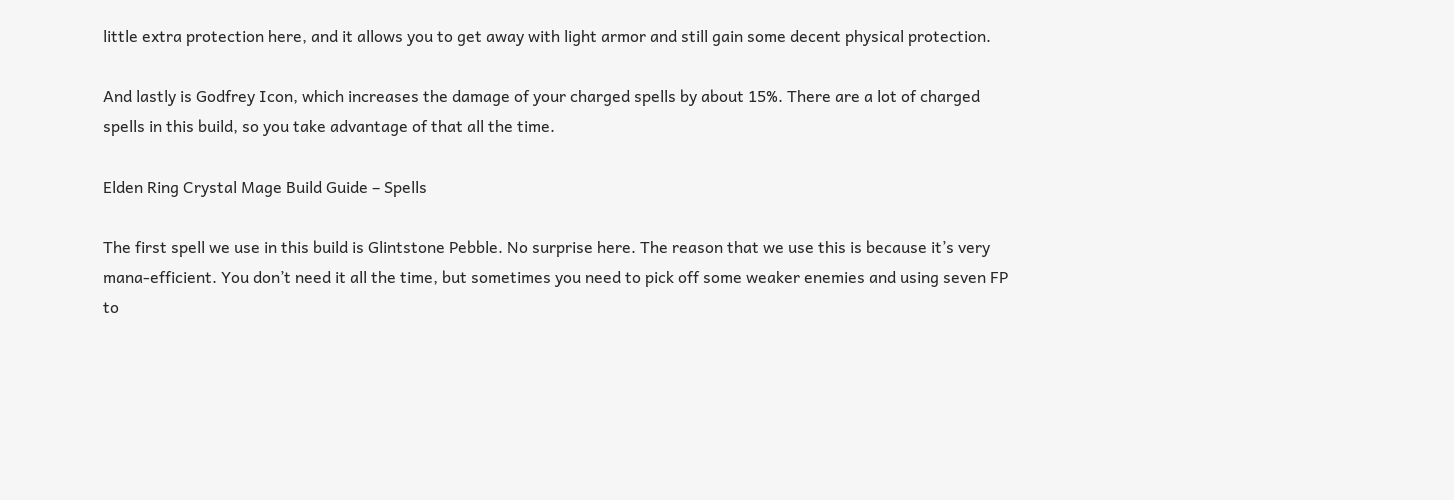little extra protection here, and it allows you to get away with light armor and still gain some decent physical protection.

And lastly is Godfrey Icon, which increases the damage of your charged spells by about 15%. There are a lot of charged spells in this build, so you take advantage of that all the time.

Elden Ring Crystal Mage Build Guide – Spells

The first spell we use in this build is Glintstone Pebble. No surprise here. The reason that we use this is because it’s very mana-efficient. You don’t need it all the time, but sometimes you need to pick off some weaker enemies and using seven FP to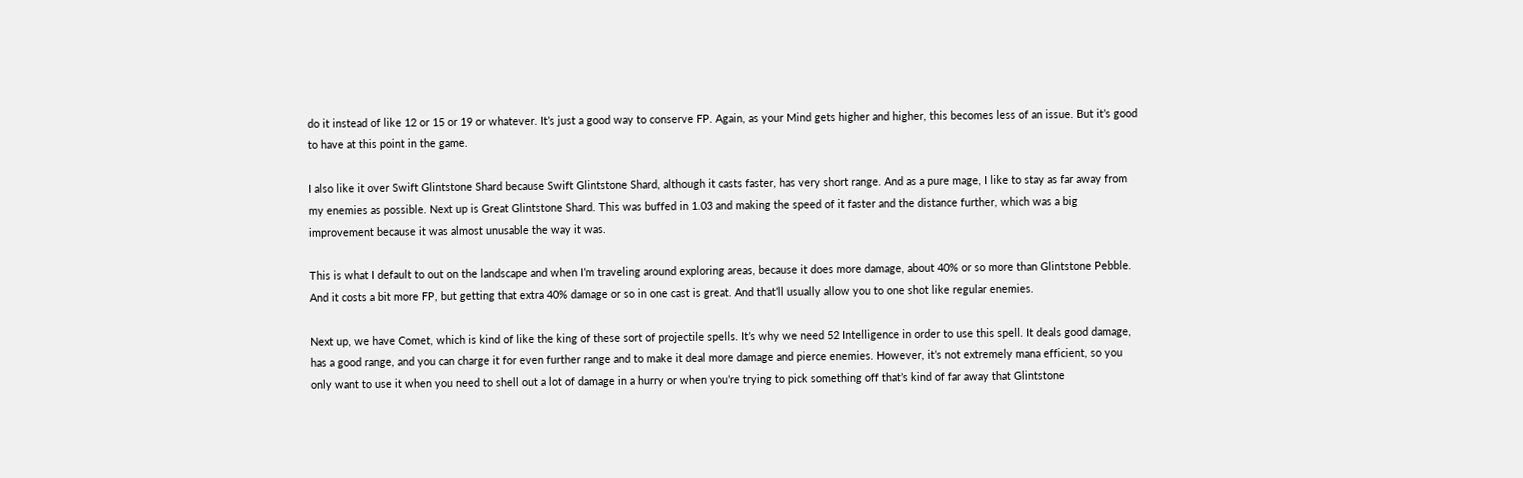do it instead of like 12 or 15 or 19 or whatever. It’s just a good way to conserve FP. Again, as your Mind gets higher and higher, this becomes less of an issue. But it’s good to have at this point in the game.

I also like it over Swift Glintstone Shard because Swift Glintstone Shard, although it casts faster, has very short range. And as a pure mage, I like to stay as far away from my enemies as possible. Next up is Great Glintstone Shard. This was buffed in 1.03 and making the speed of it faster and the distance further, which was a big improvement because it was almost unusable the way it was.

This is what I default to out on the landscape and when I’m traveling around exploring areas, because it does more damage, about 40% or so more than Glintstone Pebble. And it costs a bit more FP, but getting that extra 40% damage or so in one cast is great. And that’ll usually allow you to one shot like regular enemies.

Next up, we have Comet, which is kind of like the king of these sort of projectile spells. It’s why we need 52 Intelligence in order to use this spell. It deals good damage, has a good range, and you can charge it for even further range and to make it deal more damage and pierce enemies. However, it’s not extremely mana efficient, so you only want to use it when you need to shell out a lot of damage in a hurry or when you’re trying to pick something off that’s kind of far away that Glintstone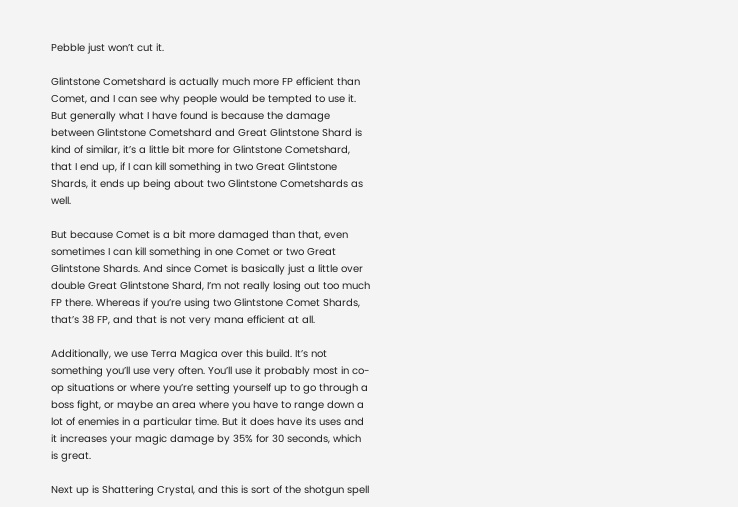Pebble just won’t cut it.

Glintstone Cometshard is actually much more FP efficient than Comet, and I can see why people would be tempted to use it. But generally what I have found is because the damage between Glintstone Cometshard and Great Glintstone Shard is kind of similar, it’s a little bit more for Glintstone Cometshard, that I end up, if I can kill something in two Great Glintstone Shards, it ends up being about two Glintstone Cometshards as well.

But because Comet is a bit more damaged than that, even sometimes I can kill something in one Comet or two Great Glintstone Shards. And since Comet is basically just a little over double Great Glintstone Shard, I’m not really losing out too much FP there. Whereas if you’re using two Glintstone Comet Shards, that’s 38 FP, and that is not very mana efficient at all.

Additionally, we use Terra Magica over this build. It’s not something you’ll use very often. You’ll use it probably most in co-op situations or where you’re setting yourself up to go through a boss fight, or maybe an area where you have to range down a lot of enemies in a particular time. But it does have its uses and it increases your magic damage by 35% for 30 seconds, which is great.

Next up is Shattering Crystal, and this is sort of the shotgun spell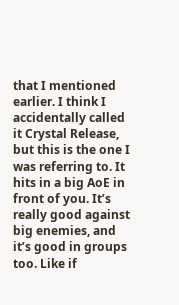that I mentioned earlier. I think I accidentally called it Crystal Release, but this is the one I was referring to. It hits in a big AoE in front of you. It’s really good against big enemies, and it’s good in groups too. Like if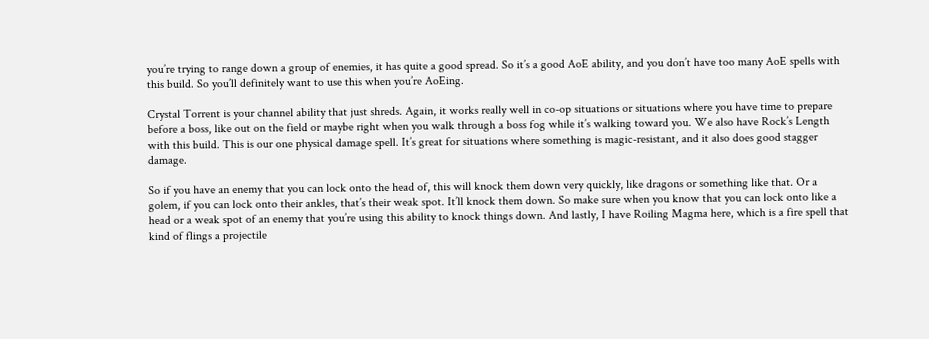you’re trying to range down a group of enemies, it has quite a good spread. So it’s a good AoE ability, and you don’t have too many AoE spells with this build. So you’ll definitely want to use this when you’re AoEing.

Crystal Torrent is your channel ability that just shreds. Again, it works really well in co-op situations or situations where you have time to prepare before a boss, like out on the field or maybe right when you walk through a boss fog while it’s walking toward you. We also have Rock’s Length with this build. This is our one physical damage spell. It’s great for situations where something is magic-resistant, and it also does good stagger damage.

So if you have an enemy that you can lock onto the head of, this will knock them down very quickly, like dragons or something like that. Or a golem, if you can lock onto their ankles, that’s their weak spot. It’ll knock them down. So make sure when you know that you can lock onto like a head or a weak spot of an enemy that you’re using this ability to knock things down. And lastly, I have Roiling Magma here, which is a fire spell that kind of flings a projectile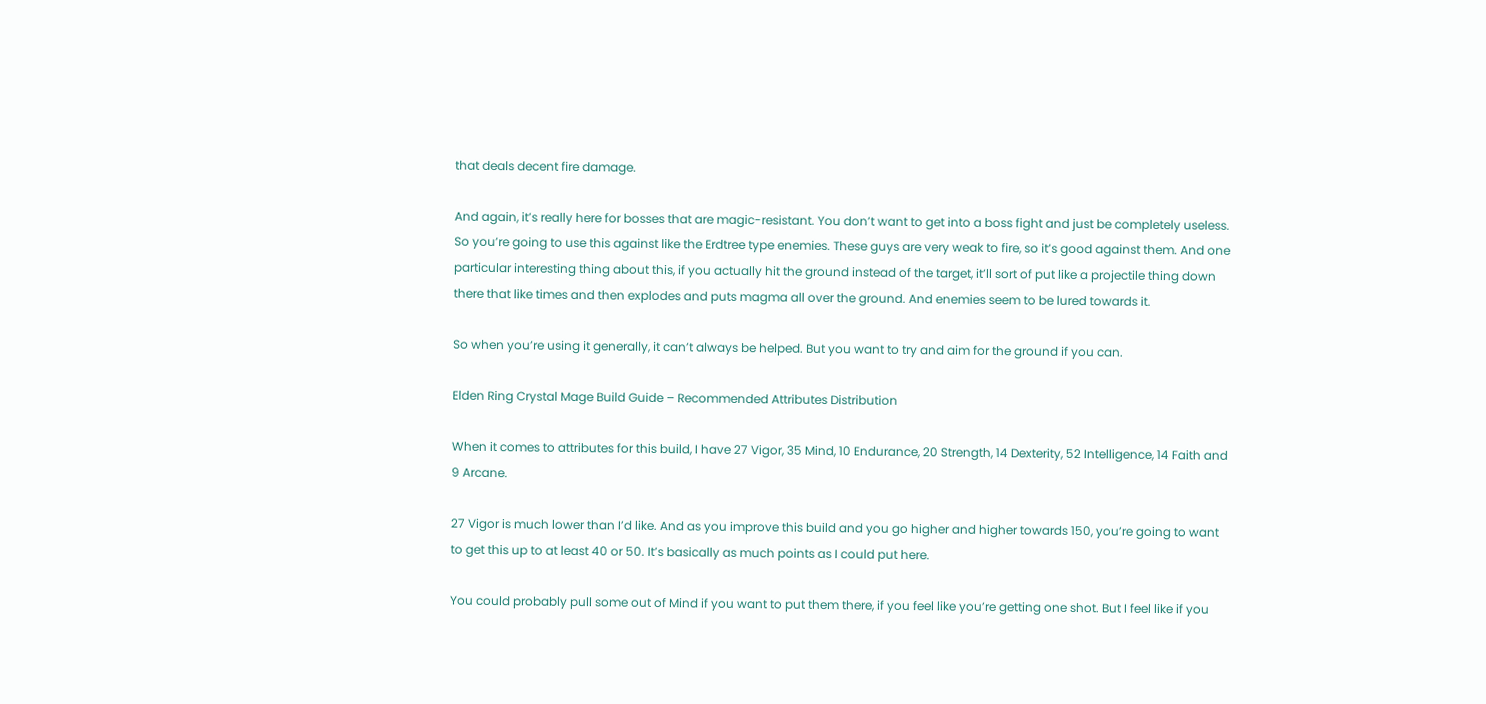that deals decent fire damage.

And again, it’s really here for bosses that are magic-resistant. You don’t want to get into a boss fight and just be completely useless. So you’re going to use this against like the Erdtree type enemies. These guys are very weak to fire, so it’s good against them. And one particular interesting thing about this, if you actually hit the ground instead of the target, it’ll sort of put like a projectile thing down there that like times and then explodes and puts magma all over the ground. And enemies seem to be lured towards it.

So when you’re using it generally, it can’t always be helped. But you want to try and aim for the ground if you can.

Elden Ring Crystal Mage Build Guide – Recommended Attributes Distribution

When it comes to attributes for this build, I have 27 Vigor, 35 Mind, 10 Endurance, 20 Strength, 14 Dexterity, 52 Intelligence, 14 Faith and 9 Arcane.

27 Vigor is much lower than I’d like. And as you improve this build and you go higher and higher towards 150, you’re going to want to get this up to at least 40 or 50. It’s basically as much points as I could put here.

You could probably pull some out of Mind if you want to put them there, if you feel like you’re getting one shot. But I feel like if you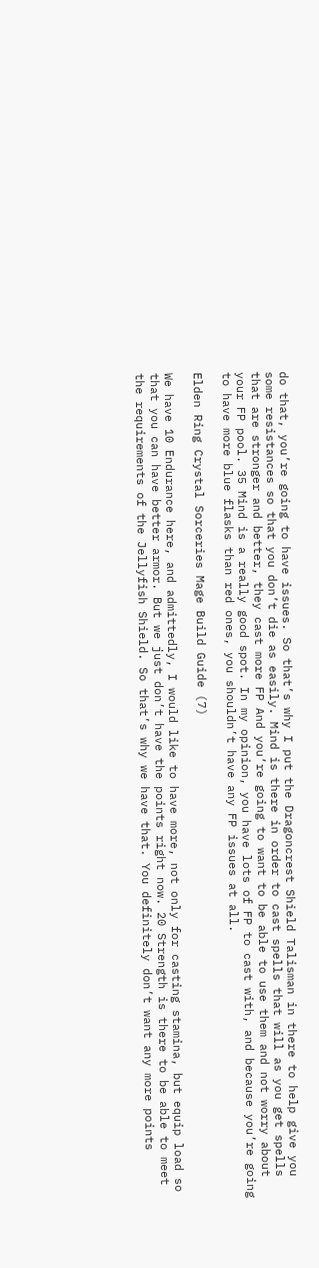do that, you’re going to have issues. So that’s why I put the Dragoncrest Shield Talisman in there to help give you some resistances so that you don’t die as easily. Mind is there in order to cast spells that will as you get spells that are stronger and better, they cast more FP And you’re going to want to be able to use them and not worry about your FP pool. 35 Mind is a really good spot. In my opinion, you have lots of FP to cast with, and because you’re going to have more blue flasks than red ones, you shouldn’t have any FP issues at all.

Elden Ring Crystal Sorceries Mage Build Guide (7)

We have 10 Endurance here, and admittedly, I would like to have more, not only for casting stamina, but equip load so that you can have better armor. But we just don’t have the points right now. 20 Strength is there to be able to meet the requirements of the Jellyfish Shield. So that’s why we have that. You definitely don’t want any more points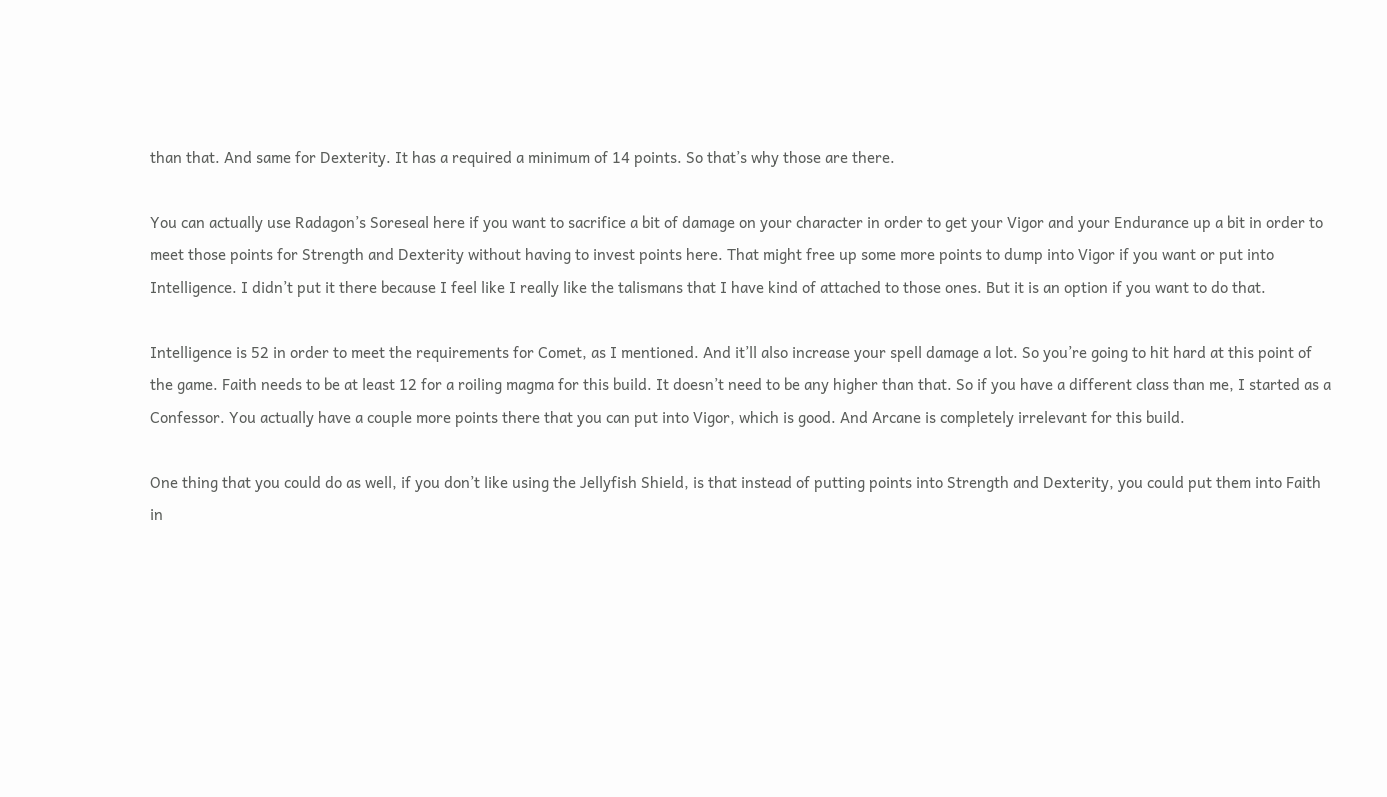than that. And same for Dexterity. It has a required a minimum of 14 points. So that’s why those are there.

You can actually use Radagon’s Soreseal here if you want to sacrifice a bit of damage on your character in order to get your Vigor and your Endurance up a bit in order to meet those points for Strength and Dexterity without having to invest points here. That might free up some more points to dump into Vigor if you want or put into Intelligence. I didn’t put it there because I feel like I really like the talismans that I have kind of attached to those ones. But it is an option if you want to do that.

Intelligence is 52 in order to meet the requirements for Comet, as I mentioned. And it’ll also increase your spell damage a lot. So you’re going to hit hard at this point of the game. Faith needs to be at least 12 for a roiling magma for this build. It doesn’t need to be any higher than that. So if you have a different class than me, I started as a Confessor. You actually have a couple more points there that you can put into Vigor, which is good. And Arcane is completely irrelevant for this build.

One thing that you could do as well, if you don’t like using the Jellyfish Shield, is that instead of putting points into Strength and Dexterity, you could put them into Faith in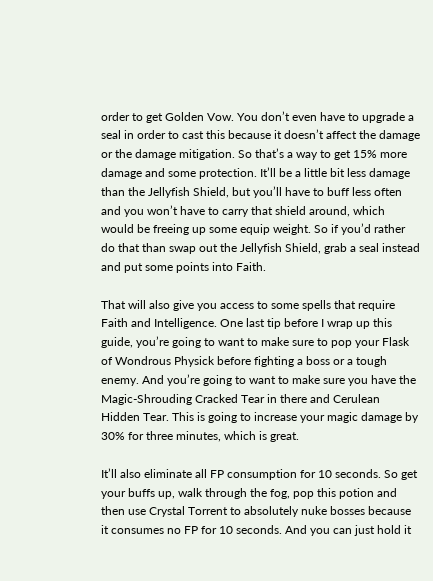order to get Golden Vow. You don’t even have to upgrade a seal in order to cast this because it doesn’t affect the damage or the damage mitigation. So that’s a way to get 15% more damage and some protection. It’ll be a little bit less damage than the Jellyfish Shield, but you’ll have to buff less often and you won’t have to carry that shield around, which would be freeing up some equip weight. So if you’d rather do that than swap out the Jellyfish Shield, grab a seal instead and put some points into Faith.

That will also give you access to some spells that require Faith and Intelligence. One last tip before I wrap up this guide, you’re going to want to make sure to pop your Flask of Wondrous Physick before fighting a boss or a tough enemy. And you’re going to want to make sure you have the Magic-Shrouding Cracked Tear in there and Cerulean Hidden Tear. This is going to increase your magic damage by 30% for three minutes, which is great.

It’ll also eliminate all FP consumption for 10 seconds. So get your buffs up, walk through the fog, pop this potion and then use Crystal Torrent to absolutely nuke bosses because it consumes no FP for 10 seconds. And you can just hold it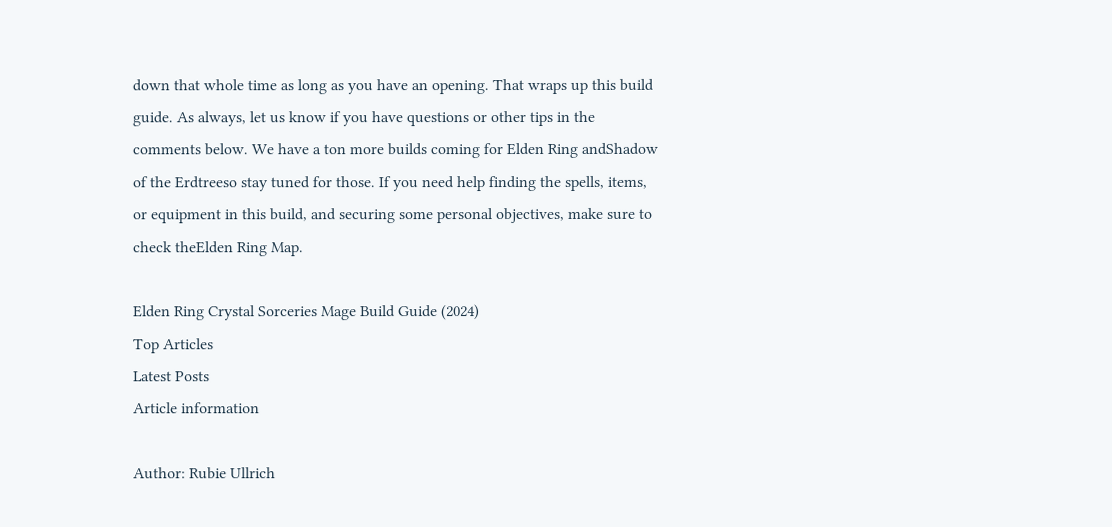down that whole time as long as you have an opening. That wraps up this build guide. As always, let us know if you have questions or other tips in the comments below. We have a ton more builds coming for Elden Ring andShadow of the Erdtreeso stay tuned for those. If you need help finding the spells, items, or equipment in this build, and securing some personal objectives, make sure to check theElden Ring Map.

Elden Ring Crystal Sorceries Mage Build Guide (2024)
Top Articles
Latest Posts
Article information

Author: Rubie Ullrich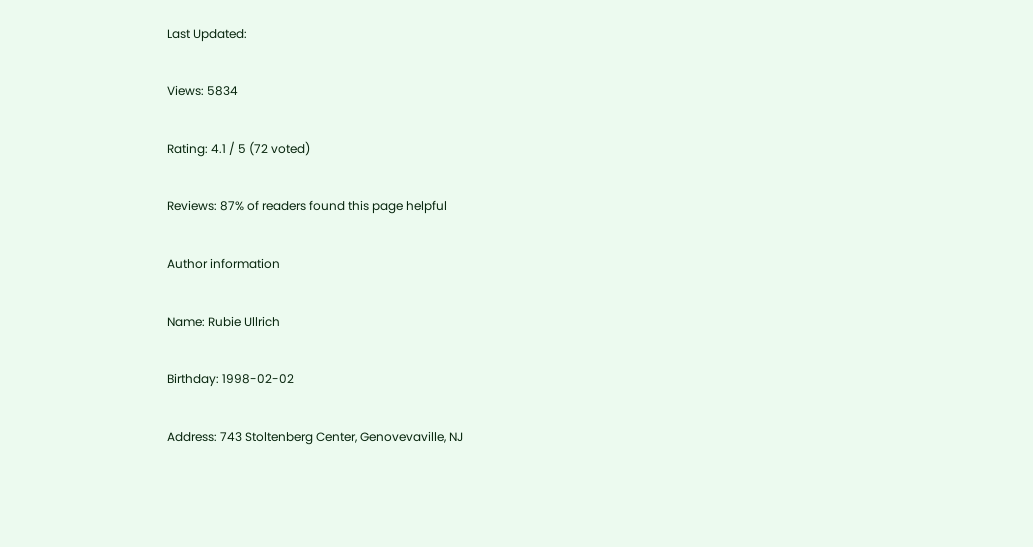Last Updated:

Views: 5834

Rating: 4.1 / 5 (72 voted)

Reviews: 87% of readers found this page helpful

Author information

Name: Rubie Ullrich

Birthday: 1998-02-02

Address: 743 Stoltenberg Center, Genovevaville, NJ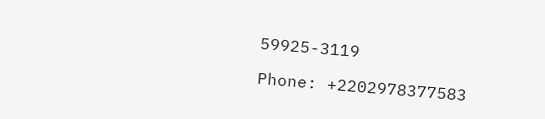59925-3119

Phone: +2202978377583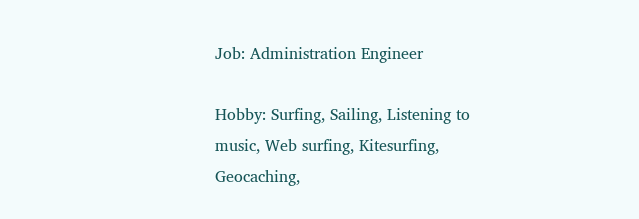Job: Administration Engineer

Hobby: Surfing, Sailing, Listening to music, Web surfing, Kitesurfing, Geocaching,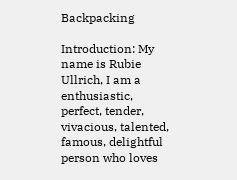Backpacking

Introduction: My name is Rubie Ullrich, I am a enthusiastic, perfect, tender, vivacious, talented, famous, delightful person who loves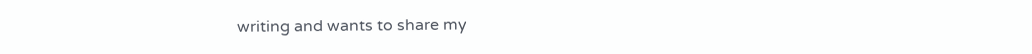writing and wants to share my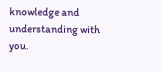knowledge and understanding with you.